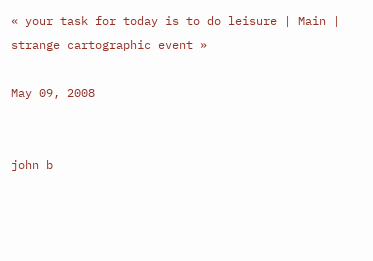« your task for today is to do leisure | Main | strange cartographic event »

May 09, 2008


john b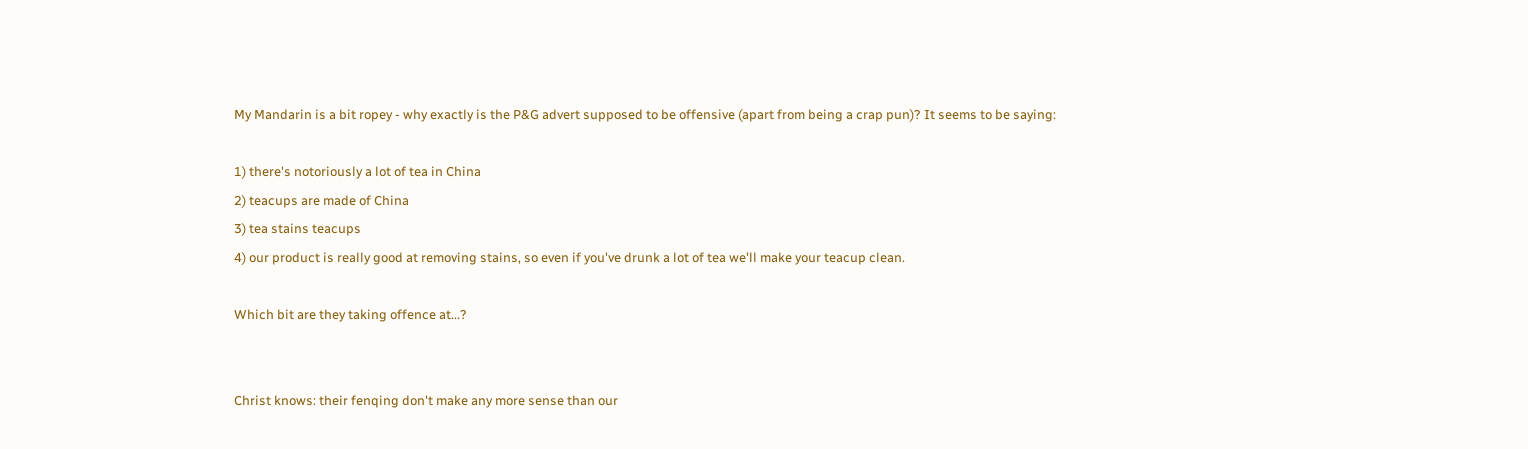My Mandarin is a bit ropey - why exactly is the P&G advert supposed to be offensive (apart from being a crap pun)? It seems to be saying:

1) there's notoriously a lot of tea in China
2) teacups are made of China
3) tea stains teacups
4) our product is really good at removing stains, so even if you've drunk a lot of tea we'll make your teacup clean.

Which bit are they taking offence at...?


Christ knows: their fenqing don't make any more sense than our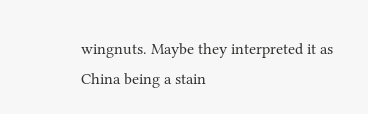wingnuts. Maybe they interpreted it as China being a stain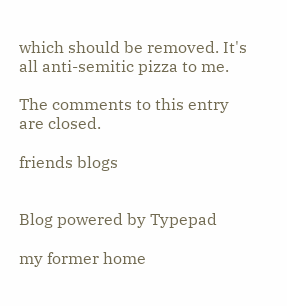which should be removed. It's all anti-semitic pizza to me.

The comments to this entry are closed.

friends blogs


Blog powered by Typepad

my former home